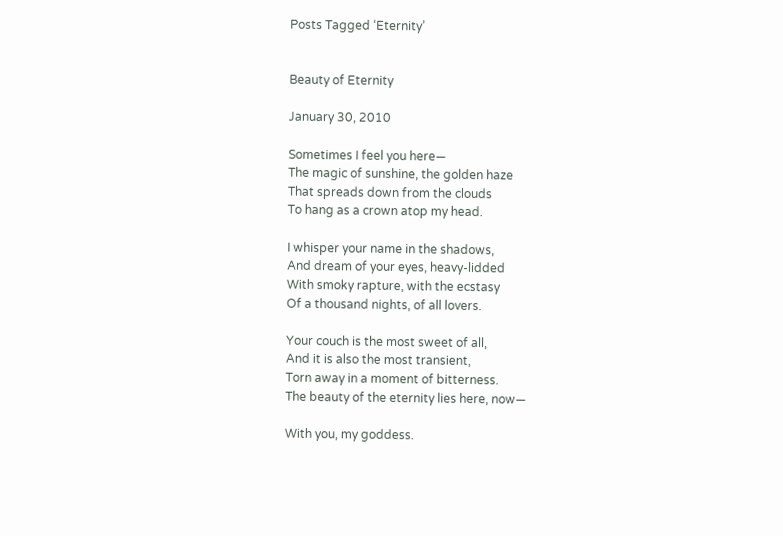Posts Tagged ‘Eternity’


Beauty of Eternity

January 30, 2010

Sometimes I feel you here—
The magic of sunshine, the golden haze
That spreads down from the clouds
To hang as a crown atop my head.

I whisper your name in the shadows,
And dream of your eyes, heavy-lidded
With smoky rapture, with the ecstasy
Of a thousand nights, of all lovers.

Your couch is the most sweet of all,
And it is also the most transient,
Torn away in a moment of bitterness.
The beauty of the eternity lies here, now—

With you, my goddess.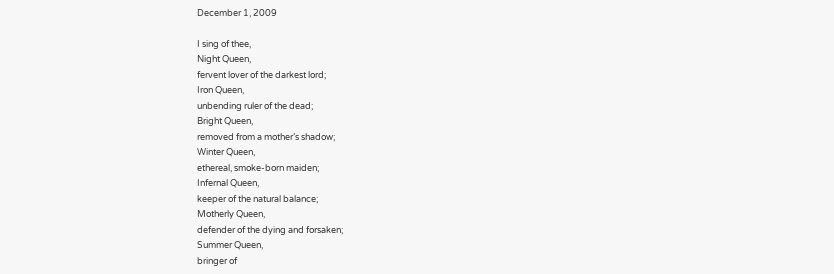December 1, 2009

I sing of thee,
Night Queen,
fervent lover of the darkest lord;
Iron Queen,
unbending ruler of the dead;
Bright Queen,
removed from a mother’s shadow;
Winter Queen,
ethereal, smoke-born maiden;
Infernal Queen,
keeper of the natural balance;
Motherly Queen,
defender of the dying and forsaken;
Summer Queen,
bringer of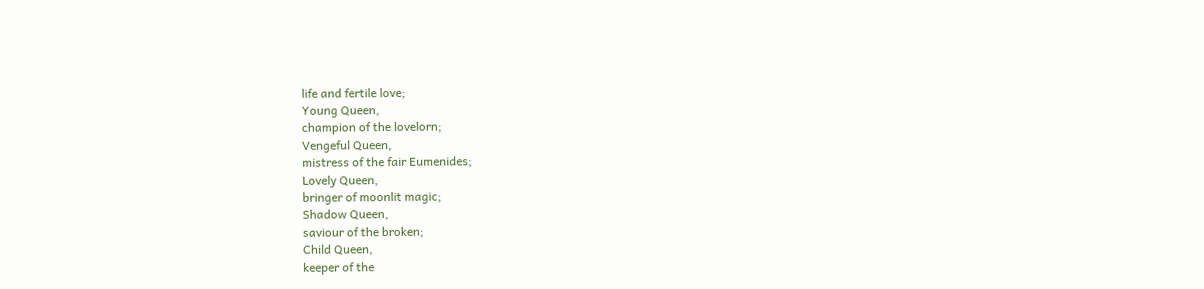life and fertile love;
Young Queen,
champion of the lovelorn;
Vengeful Queen,
mistress of the fair Eumenides;
Lovely Queen,
bringer of moonlit magic;
Shadow Queen,
saviour of the broken;
Child Queen,
keeper of the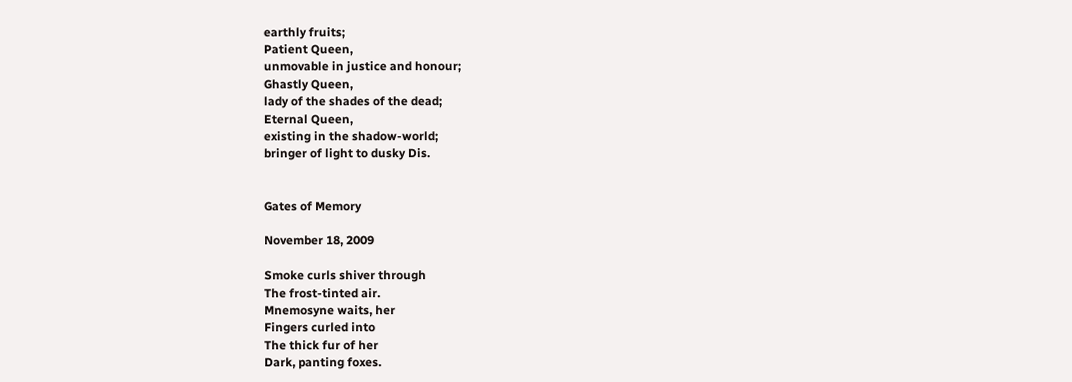earthly fruits;
Patient Queen,
unmovable in justice and honour;
Ghastly Queen,
lady of the shades of the dead;
Eternal Queen,
existing in the shadow-world;
bringer of light to dusky Dis.


Gates of Memory

November 18, 2009

Smoke curls shiver through
The frost-tinted air.
Mnemosyne waits, her
Fingers curled into
The thick fur of her
Dark, panting foxes.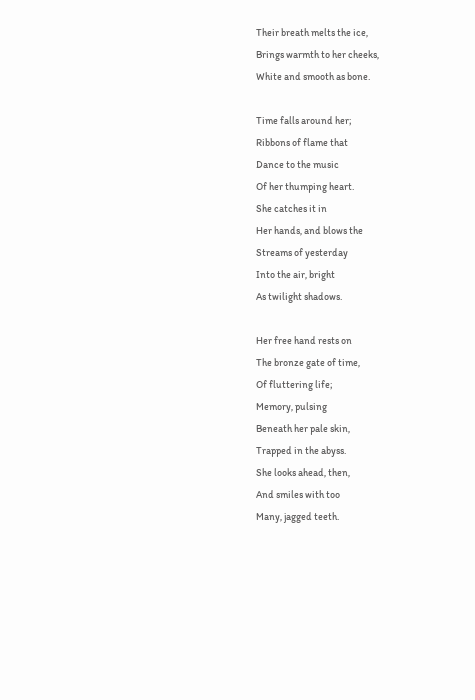Their breath melts the ice,
Brings warmth to her cheeks,
White and smooth as bone.

Time falls around her;
Ribbons of flame that
Dance to the music
Of her thumping heart.
She catches it in
Her hands, and blows the
Streams of yesterday
Into the air, bright
As twilight shadows.

Her free hand rests on
The bronze gate of time,
Of fluttering life;
Memory, pulsing
Beneath her pale skin,
Trapped in the abyss.
She looks ahead, then,
And smiles with too
Many, jagged teeth.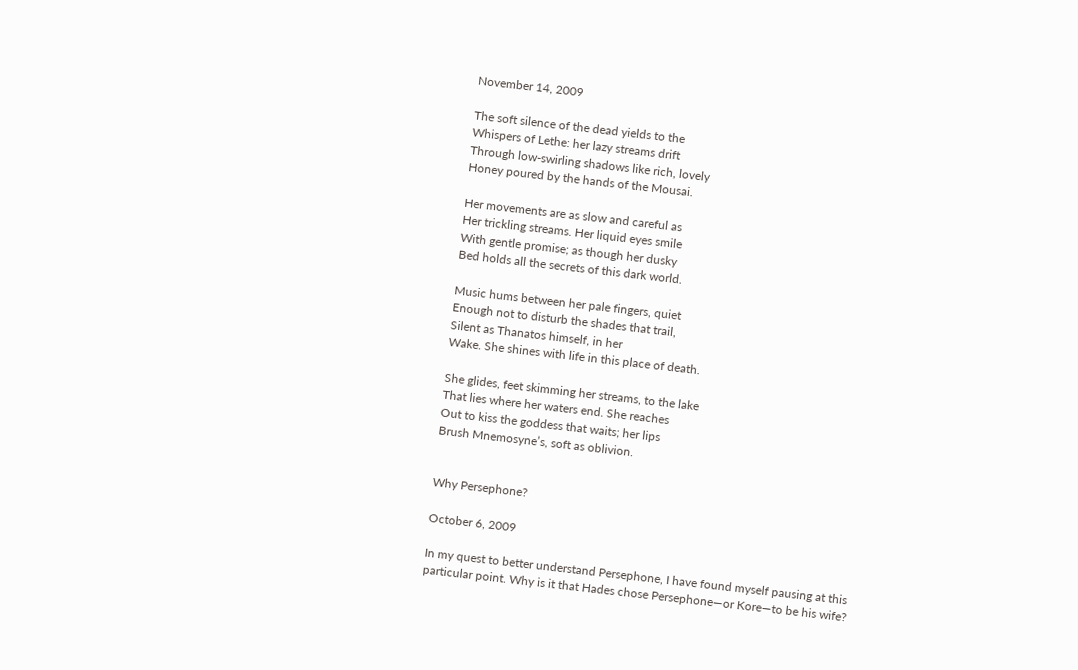November 14, 2009

The soft silence of the dead yields to the
Whispers of Lethe: her lazy streams drift
Through low-swirling shadows like rich, lovely
Honey poured by the hands of the Mousai.

Her movements are as slow and careful as
Her trickling streams. Her liquid eyes smile
With gentle promise; as though her dusky
Bed holds all the secrets of this dark world.

Music hums between her pale fingers, quiet
Enough not to disturb the shades that trail,
Silent as Thanatos himself, in her
Wake. She shines with life in this place of death.

She glides, feet skimming her streams, to the lake
That lies where her waters end. She reaches
Out to kiss the goddess that waits; her lips
Brush Mnemosyne’s, soft as oblivion.


Why Persephone?

October 6, 2009

In my quest to better understand Persephone, I have found myself pausing at this particular point. Why is it that Hades chose Persephone—or Kore—to be his wife?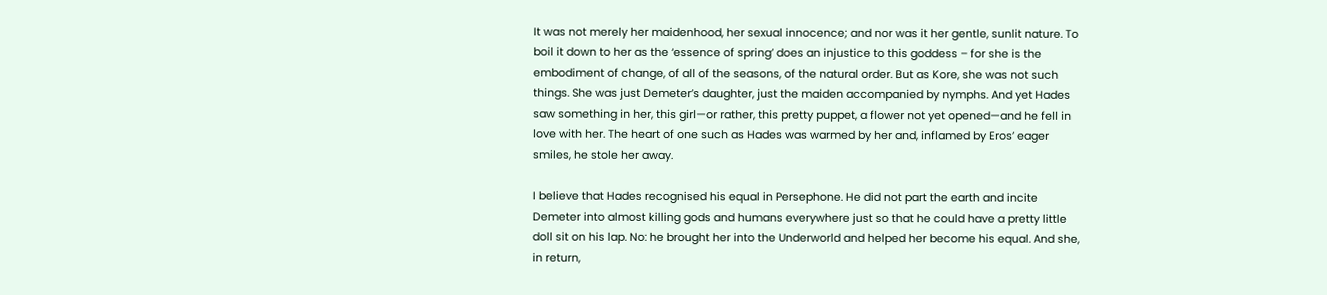It was not merely her maidenhood, her sexual innocence; and nor was it her gentle, sunlit nature. To boil it down to her as the ‘essence of spring’ does an injustice to this goddess – for she is the embodiment of change, of all of the seasons, of the natural order. But as Kore, she was not such things. She was just Demeter’s daughter, just the maiden accompanied by nymphs. And yet Hades saw something in her, this girl—or rather, this pretty puppet, a flower not yet opened—and he fell in love with her. The heart of one such as Hades was warmed by her and, inflamed by Eros’ eager smiles, he stole her away.

I believe that Hades recognised his equal in Persephone. He did not part the earth and incite Demeter into almost killing gods and humans everywhere just so that he could have a pretty little doll sit on his lap. No: he brought her into the Underworld and helped her become his equal. And she, in return,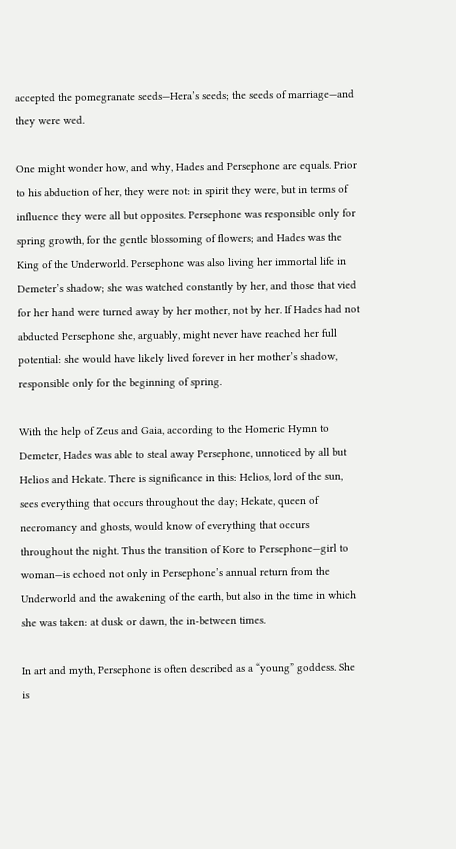accepted the pomegranate seeds—Hera’s seeds; the seeds of marriage—and they were wed.

One might wonder how, and why, Hades and Persephone are equals. Prior to his abduction of her, they were not: in spirit they were, but in terms of influence they were all but opposites. Persephone was responsible only for spring growth, for the gentle blossoming of flowers; and Hades was the King of the Underworld. Persephone was also living her immortal life in Demeter’s shadow; she was watched constantly by her, and those that vied for her hand were turned away by her mother, not by her. If Hades had not abducted Persephone she, arguably, might never have reached her full potential: she would have likely lived forever in her mother’s shadow, responsible only for the beginning of spring.

With the help of Zeus and Gaia, according to the Homeric Hymn to Demeter, Hades was able to steal away Persephone, unnoticed by all but Helios and Hekate. There is significance in this: Helios, lord of the sun, sees everything that occurs throughout the day; Hekate, queen of necromancy and ghosts, would know of everything that occurs throughout the night. Thus the transition of Kore to Persephone—girl to woman—is echoed not only in Persephone’s annual return from the Underworld and the awakening of the earth, but also in the time in which she was taken: at dusk or dawn, the in-between times.

In art and myth, Persephone is often described as a “young” goddess. She is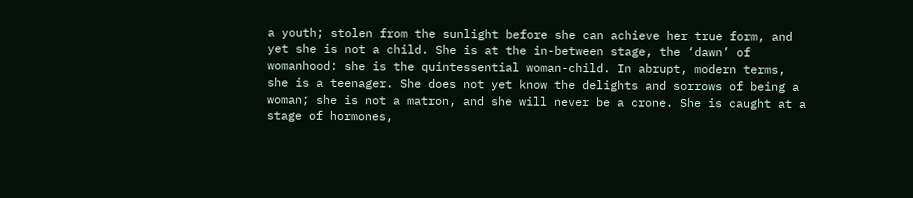a youth; stolen from the sunlight before she can achieve her true form, and yet she is not a child. She is at the in-between stage, the ‘dawn’ of womanhood: she is the quintessential woman-child. In abrupt, modern terms, she is a teenager. She does not yet know the delights and sorrows of being a woman; she is not a matron, and she will never be a crone. She is caught at a stage of hormones,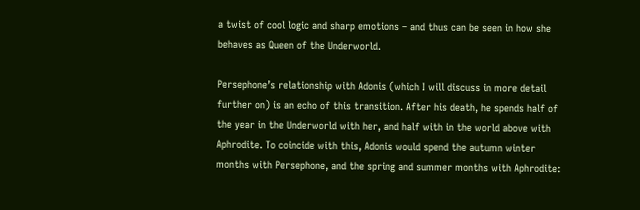a twist of cool logic and sharp emotions – and thus can be seen in how she behaves as Queen of the Underworld.

Persephone’s relationship with Adonis (which I will discuss in more detail further on) is an echo of this transition. After his death, he spends half of the year in the Underworld with her, and half with in the world above with Aphrodite. To coincide with this, Adonis would spend the autumn winter months with Persephone, and the spring and summer months with Aphrodite: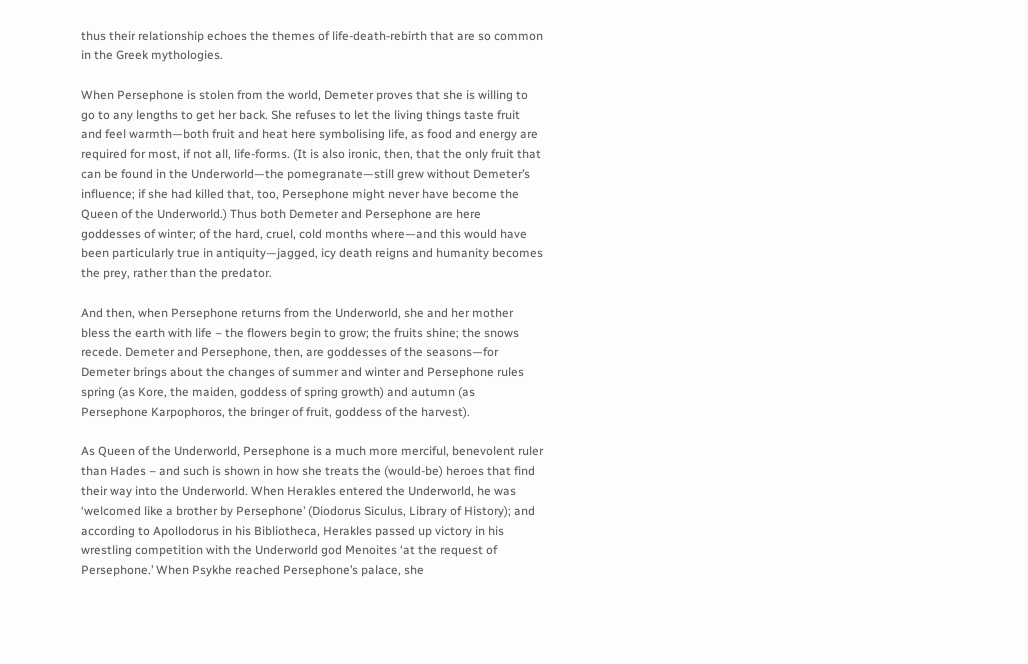thus their relationship echoes the themes of life-death-rebirth that are so common in the Greek mythologies.

When Persephone is stolen from the world, Demeter proves that she is willing to go to any lengths to get her back. She refuses to let the living things taste fruit and feel warmth—both fruit and heat here symbolising life, as food and energy are required for most, if not all, life-forms. (It is also ironic, then, that the only fruit that can be found in the Underworld—the pomegranate—still grew without Demeter’s influence; if she had killed that, too, Persephone might never have become the Queen of the Underworld.) Thus both Demeter and Persephone are here goddesses of winter; of the hard, cruel, cold months where—and this would have been particularly true in antiquity—jagged, icy death reigns and humanity becomes the prey, rather than the predator.

And then, when Persephone returns from the Underworld, she and her mother bless the earth with life – the flowers begin to grow; the fruits shine; the snows recede. Demeter and Persephone, then, are goddesses of the seasons—for Demeter brings about the changes of summer and winter and Persephone rules spring (as Kore, the maiden, goddess of spring growth) and autumn (as Persephone Karpophoros, the bringer of fruit, goddess of the harvest).

As Queen of the Underworld, Persephone is a much more merciful, benevolent ruler than Hades – and such is shown in how she treats the (would-be) heroes that find their way into the Underworld. When Herakles entered the Underworld, he was ‘welcomed like a brother by Persephone’ (Diodorus Siculus, Library of History); and according to Apollodorus in his Bibliotheca, Herakles passed up victory in his wrestling competition with the Underworld god Menoites ‘at the request of Persephone.’ When Psykhe reached Persephone’s palace, she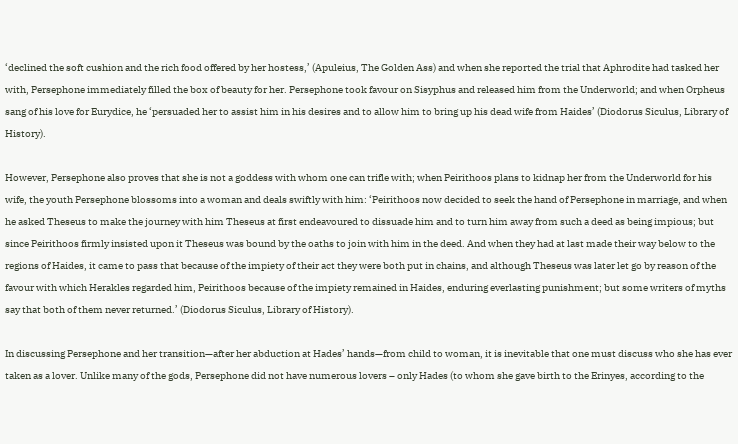‘declined the soft cushion and the rich food offered by her hostess,’ (Apuleius, The Golden Ass) and when she reported the trial that Aphrodite had tasked her with, Persephone immediately filled the box of beauty for her. Persephone took favour on Sisyphus and released him from the Underworld; and when Orpheus sang of his love for Eurydice, he ‘persuaded her to assist him in his desires and to allow him to bring up his dead wife from Haides’ (Diodorus Siculus, Library of History).

However, Persephone also proves that she is not a goddess with whom one can trifle with; when Peirithoos plans to kidnap her from the Underworld for his wife, the youth Persephone blossoms into a woman and deals swiftly with him: ‘Peirithoos now decided to seek the hand of Persephone in marriage, and when he asked Theseus to make the journey with him Theseus at first endeavoured to dissuade him and to turn him away from such a deed as being impious; but since Peirithoos firmly insisted upon it Theseus was bound by the oaths to join with him in the deed. And when they had at last made their way below to the regions of Haides, it came to pass that because of the impiety of their act they were both put in chains, and although Theseus was later let go by reason of the favour with which Herakles regarded him, Peirithoos because of the impiety remained in Haides, enduring everlasting punishment; but some writers of myths say that both of them never returned.’ (Diodorus Siculus, Library of History).

In discussing Persephone and her transition—after her abduction at Hades’ hands—from child to woman, it is inevitable that one must discuss who she has ever taken as a lover. Unlike many of the gods, Persephone did not have numerous lovers – only Hades (to whom she gave birth to the Erinyes, according to the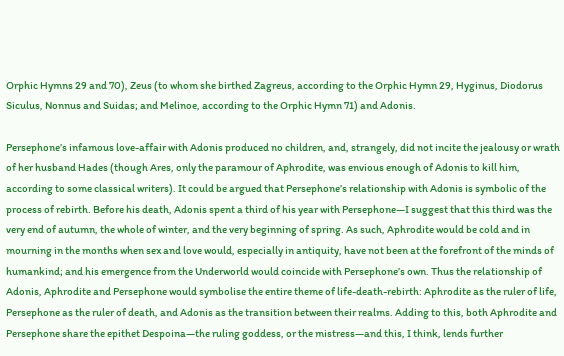Orphic Hymns 29 and 70), Zeus (to whom she birthed Zagreus, according to the Orphic Hymn 29, Hyginus, Diodorus Siculus, Nonnus and Suidas; and Melinoe, according to the Orphic Hymn 71) and Adonis.

Persephone’s infamous love-affair with Adonis produced no children, and, strangely, did not incite the jealousy or wrath of her husband Hades (though Ares, only the paramour of Aphrodite, was envious enough of Adonis to kill him, according to some classical writers). It could be argued that Persephone’s relationship with Adonis is symbolic of the process of rebirth. Before his death, Adonis spent a third of his year with Persephone—I suggest that this third was the very end of autumn, the whole of winter, and the very beginning of spring. As such, Aphrodite would be cold and in mourning in the months when sex and love would, especially in antiquity, have not been at the forefront of the minds of humankind; and his emergence from the Underworld would coincide with Persephone’s own. Thus the relationship of Adonis, Aphrodite and Persephone would symbolise the entire theme of life-death-rebirth: Aphrodite as the ruler of life, Persephone as the ruler of death, and Adonis as the transition between their realms. Adding to this, both Aphrodite and Persephone share the epithet Despoina—the ruling goddess, or the mistress—and this, I think, lends further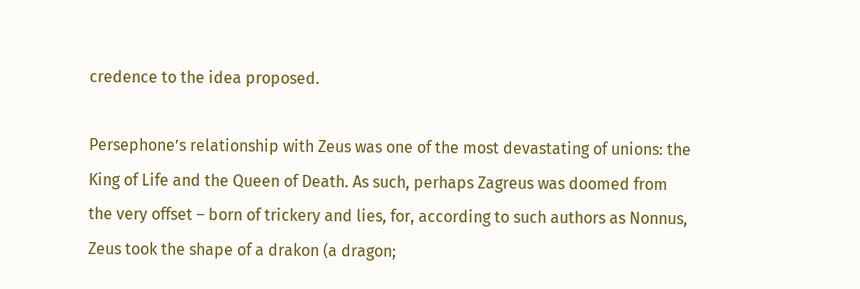credence to the idea proposed.

Persephone’s relationship with Zeus was one of the most devastating of unions: the King of Life and the Queen of Death. As such, perhaps Zagreus was doomed from the very offset – born of trickery and lies, for, according to such authors as Nonnus, Zeus took the shape of a drakon (a dragon;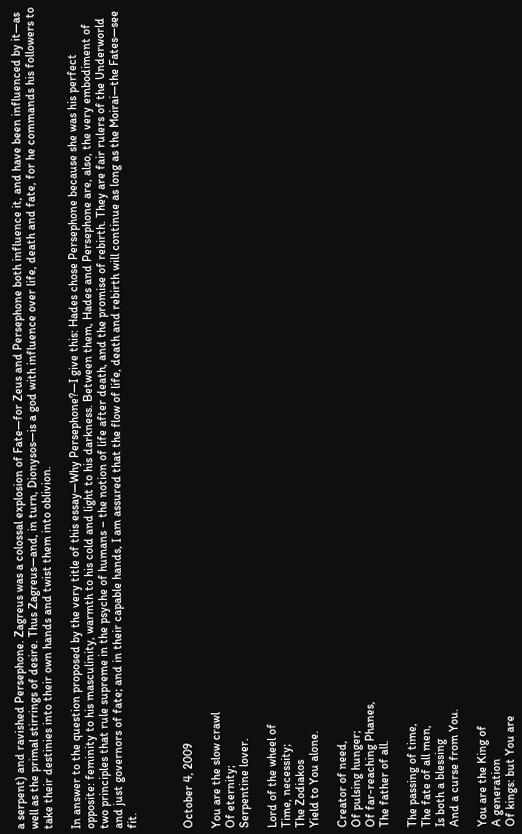a serpent) and ravished Persephone. Zagreus was a colossal explosion of Fate—for Zeus and Persephone both influence it, and have been influenced by it—as well as the primal stirrings of desire. Thus Zagreus—and, in turn, Dionysos—is a god with influence over life, death and fate, for he commands his followers to take their destinies into their own hands and twist them into oblivion.

In answer to the question proposed by the very title of this essay—Why Persephone?—I give this: Hades chose Persephone because she was his perfect opposite: feminity to his masculinity, warmth to his cold and light to his darkness. Between them, Hades and Persephone are, also, the very embodiment of two principles that rule supreme in the psyche of humans – the notion of life after death, and the promise of rebirth. They are fair rulers of the Underworld and just governors of fate; and in their capable hands, I am assured that the flow of life, death and rebirth will continue as long as the Moirai—the Fates—see fit.



October 4, 2009

You are the slow crawl
Of eternity;
Serpentine lover.

Lord of the wheel of
Time, necessity;
The Zodiakos
Yield to You alone.

Creator of need,
Of pulsing hunger;
Of far-reaching Phanes,
The father of all.

The passing of time,
The fate of all men,
Is both a blessing
And a curse from You.

You are the King of
A generation
Of kings: but You are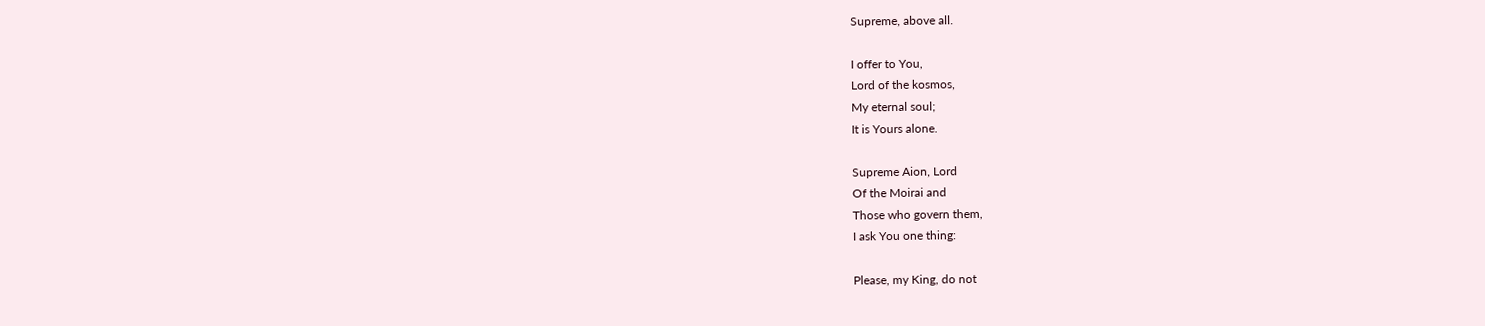Supreme, above all.

I offer to You,
Lord of the kosmos,
My eternal soul;
It is Yours alone.

Supreme Aion, Lord
Of the Moirai and
Those who govern them,
I ask You one thing:

Please, my King, do not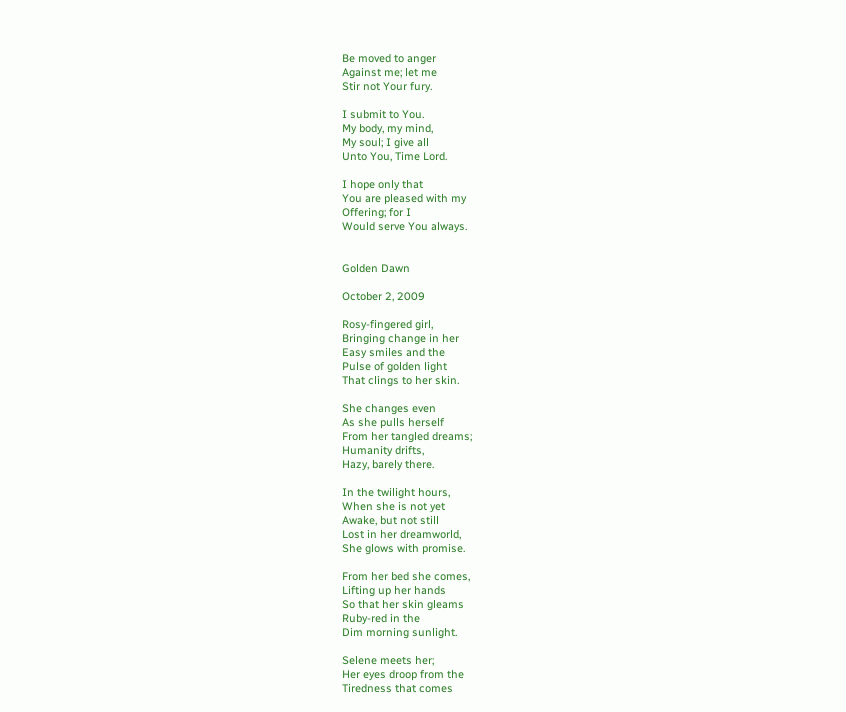Be moved to anger
Against me; let me
Stir not Your fury.

I submit to You.
My body, my mind,
My soul; I give all
Unto You, Time Lord.

I hope only that
You are pleased with my
Offering; for I
Would serve You always.


Golden Dawn

October 2, 2009

Rosy-fingered girl,
Bringing change in her
Easy smiles and the
Pulse of golden light
That clings to her skin.

She changes even
As she pulls herself
From her tangled dreams;
Humanity drifts,
Hazy, barely there.

In the twilight hours,
When she is not yet
Awake, but not still
Lost in her dreamworld,
She glows with promise.

From her bed she comes,
Lifting up her hands
So that her skin gleams
Ruby-red in the
Dim morning sunlight.

Selene meets her;
Her eyes droop from the
Tiredness that comes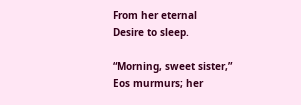From her eternal
Desire to sleep.

“Morning, sweet sister,”
Eos murmurs; her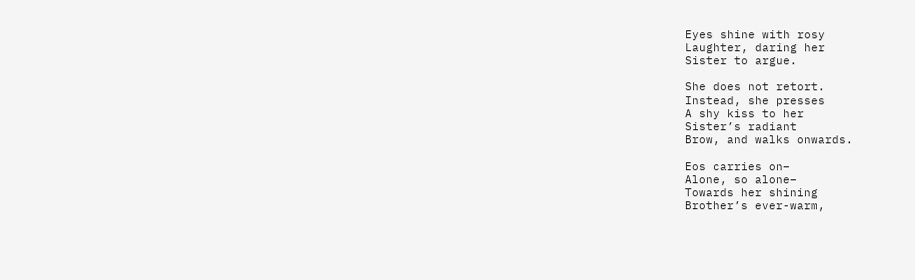Eyes shine with rosy
Laughter, daring her
Sister to argue.

She does not retort.
Instead, she presses
A shy kiss to her
Sister’s radiant
Brow, and walks onwards.

Eos carries on–
Alone, so alone–
Towards her shining
Brother’s ever-warm,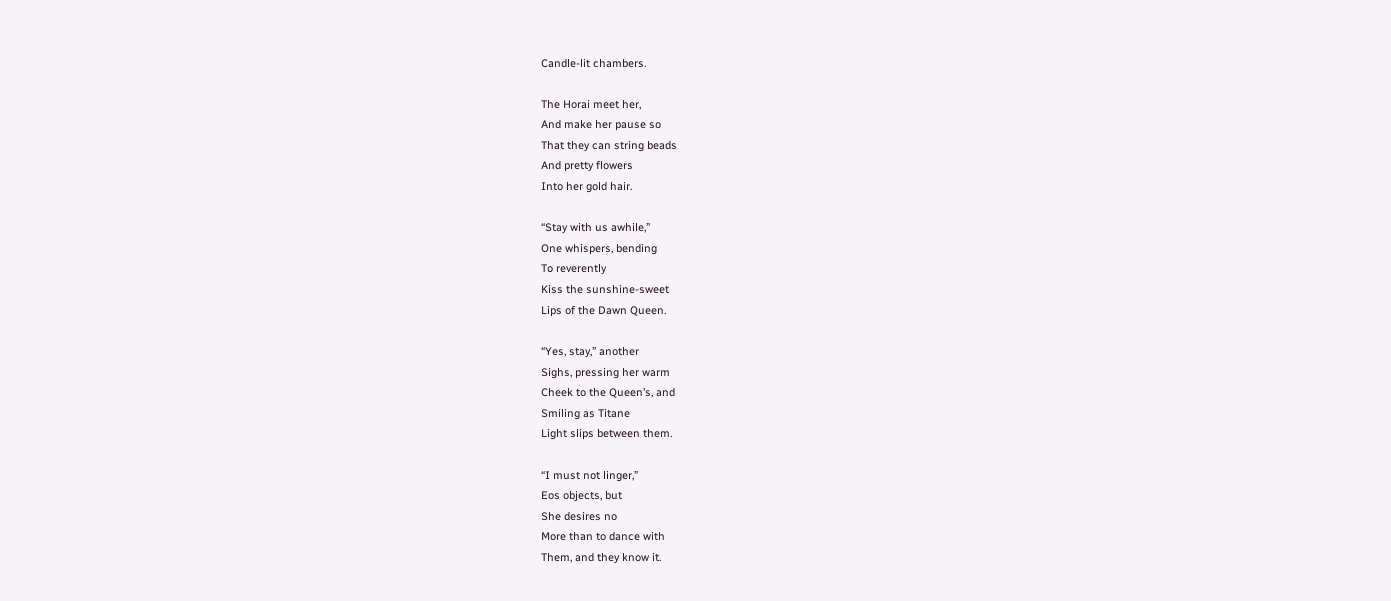Candle-lit chambers.

The Horai meet her,
And make her pause so
That they can string beads
And pretty flowers
Into her gold hair.

“Stay with us awhile,”
One whispers, bending
To reverently
Kiss the sunshine-sweet
Lips of the Dawn Queen.

“Yes, stay,” another
Sighs, pressing her warm
Cheek to the Queen’s, and
Smiling as Titane
Light slips between them.

“I must not linger,”
Eos objects, but
She desires no
More than to dance with
Them, and they know it.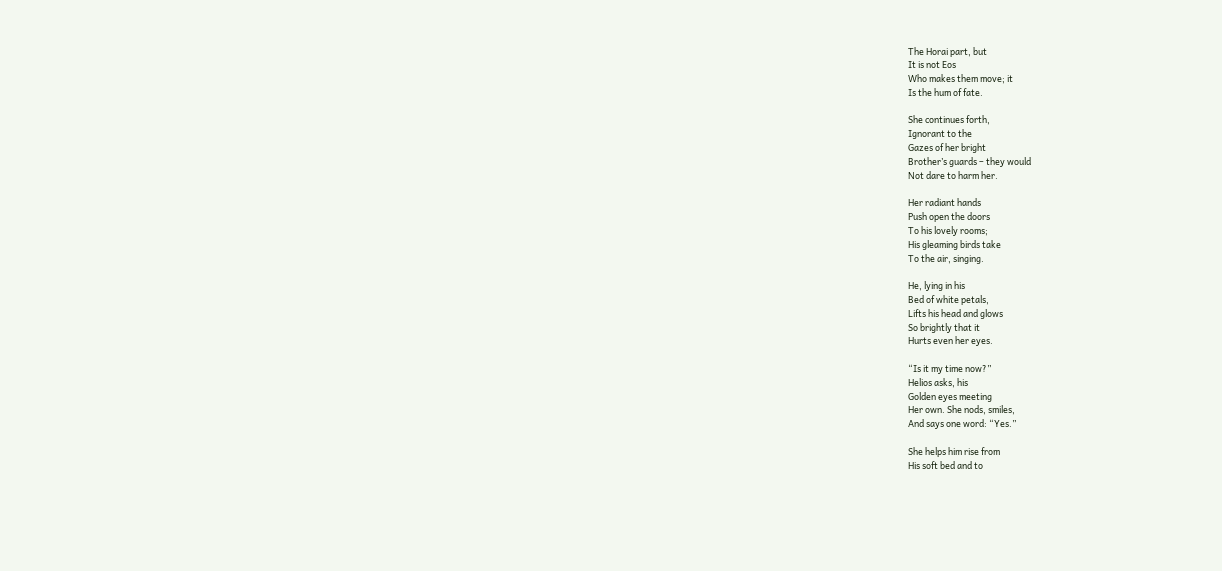The Horai part, but
It is not Eos
Who makes them move; it
Is the hum of fate.

She continues forth,
Ignorant to the
Gazes of her bright
Brother’s guards – they would
Not dare to harm her.

Her radiant hands
Push open the doors
To his lovely rooms;
His gleaming birds take
To the air, singing.

He, lying in his
Bed of white petals,
Lifts his head and glows
So brightly that it
Hurts even her eyes.

“Is it my time now?”
Helios asks, his
Golden eyes meeting
Her own. She nods, smiles,
And says one word: “Yes.”

She helps him rise from
His soft bed and to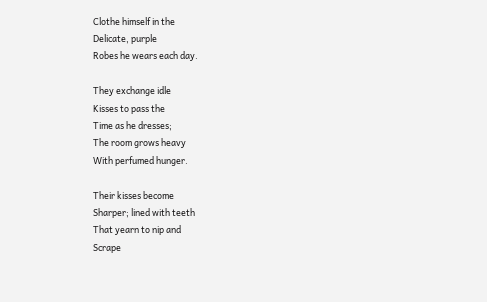Clothe himself in the
Delicate, purple
Robes he wears each day.

They exchange idle
Kisses to pass the
Time as he dresses;
The room grows heavy
With perfumed hunger.

Their kisses become
Sharper; lined with teeth
That yearn to nip and
Scrape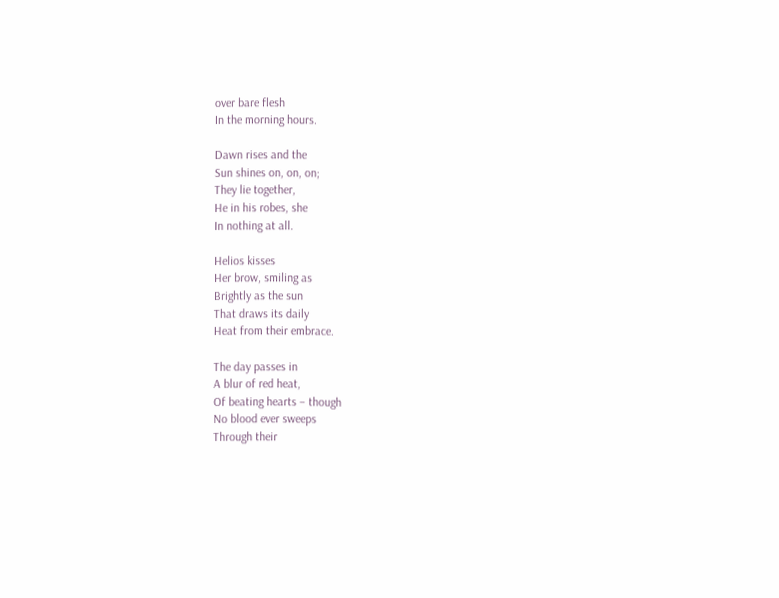over bare flesh
In the morning hours.

Dawn rises and the
Sun shines on, on, on;
They lie together,
He in his robes, she
In nothing at all.

Helios kisses
Her brow, smiling as
Brightly as the sun
That draws its daily
Heat from their embrace.

The day passes in
A blur of red heat,
Of beating hearts – though
No blood ever sweeps
Through their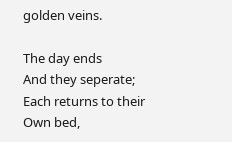golden veins.

The day ends
And they seperate;
Each returns to their
Own bed,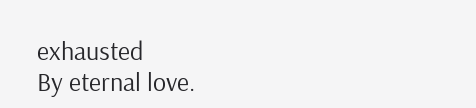exhausted
By eternal love.